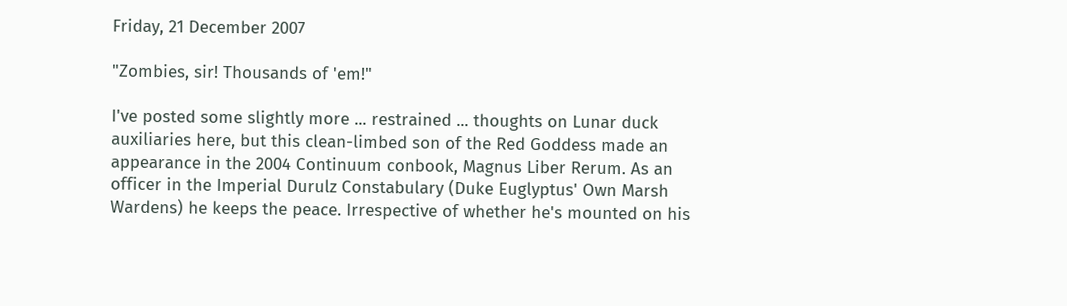Friday, 21 December 2007

"Zombies, sir! Thousands of 'em!"

I've posted some slightly more ... restrained ... thoughts on Lunar duck auxiliaries here, but this clean-limbed son of the Red Goddess made an appearance in the 2004 Continuum conbook, Magnus Liber Rerum. As an officer in the Imperial Durulz Constabulary (Duke Euglyptus' Own Marsh Wardens) he keeps the peace. Irrespective of whether he's mounted on his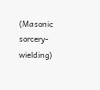(Masonic sorcery-wielding)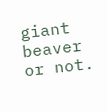giant beaver or not.